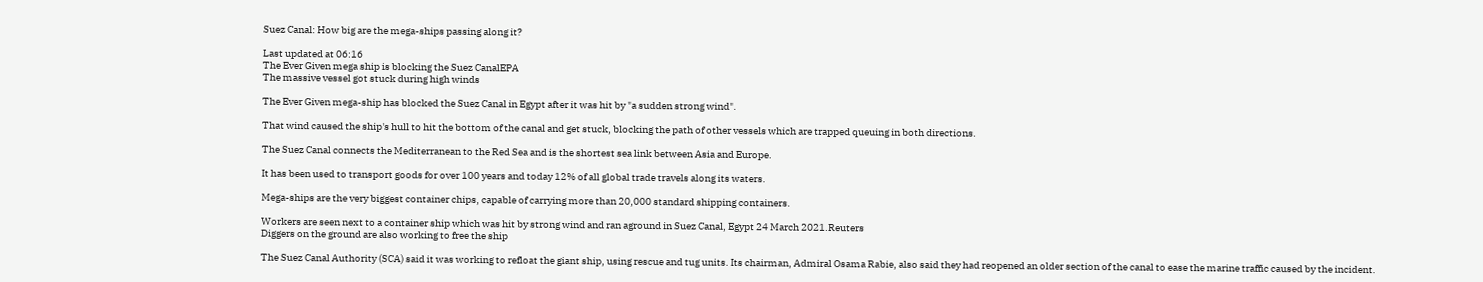Suez Canal: How big are the mega-ships passing along it?

Last updated at 06:16
The Ever Given mega ship is blocking the Suez CanalEPA
The massive vessel got stuck during high winds

The Ever Given mega-ship has blocked the Suez Canal in Egypt after it was hit by "a sudden strong wind".

That wind caused the ship's hull to hit the bottom of the canal and get stuck, blocking the path of other vessels which are trapped queuing in both directions.

The Suez Canal connects the Mediterranean to the Red Sea and is the shortest sea link between Asia and Europe.

It has been used to transport goods for over 100 years and today 12% of all global trade travels along its waters.

Mega-ships are the very biggest container chips, capable of carrying more than 20,000 standard shipping containers.

Workers are seen next to a container ship which was hit by strong wind and ran aground in Suez Canal, Egypt 24 March 2021.Reuters
Diggers on the ground are also working to free the ship

The Suez Canal Authority (SCA) said it was working to refloat the giant ship, using rescue and tug units. Its chairman, Admiral Osama Rabie, also said they had reopened an older section of the canal to ease the marine traffic caused by the incident.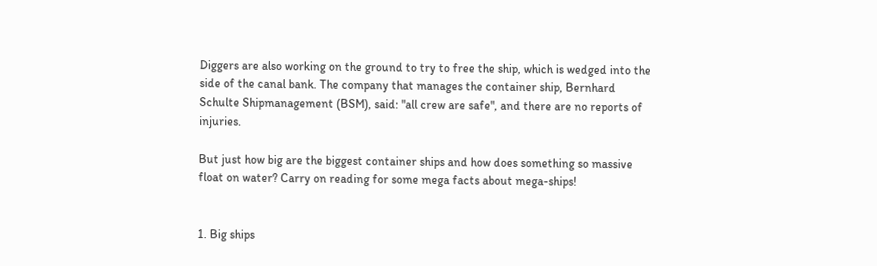Diggers are also working on the ground to try to free the ship, which is wedged into the side of the canal bank. The company that manages the container ship, Bernhard Schulte Shipmanagement (BSM), said: "all crew are safe", and there are no reports of injuries.

But just how big are the biggest container ships and how does something so massive float on water? Carry on reading for some mega facts about mega-ships!


1. Big ships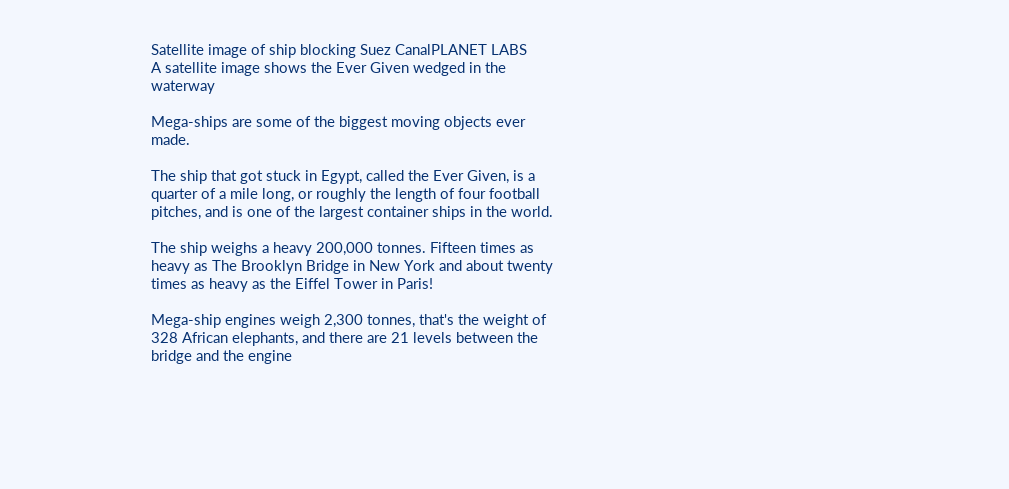Satellite image of ship blocking Suez CanalPLANET LABS
A satellite image shows the Ever Given wedged in the waterway

Mega-ships are some of the biggest moving objects ever made.

The ship that got stuck in Egypt, called the Ever Given, is a quarter of a mile long, or roughly the length of four football pitches, and is one of the largest container ships in the world.

The ship weighs a heavy 200,000 tonnes. Fifteen times as heavy as The Brooklyn Bridge in New York and about twenty times as heavy as the Eiffel Tower in Paris!

Mega-ship engines weigh 2,300 tonnes, that's the weight of 328 African elephants, and there are 21 levels between the bridge and the engine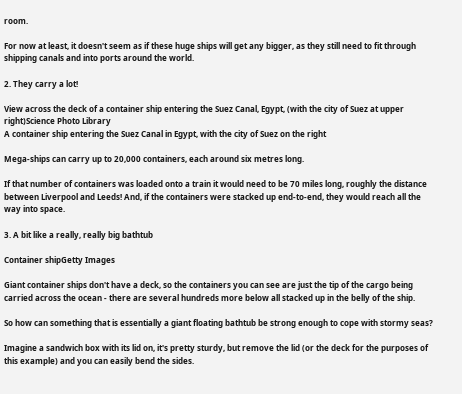room.

For now at least, it doesn't seem as if these huge ships will get any bigger, as they still need to fit through shipping canals and into ports around the world.

2. They carry a lot!

View across the deck of a container ship entering the Suez Canal, Egypt, (with the city of Suez at upper right)Science Photo Library
A container ship entering the Suez Canal in Egypt, with the city of Suez on the right

Mega-ships can carry up to 20,000 containers, each around six metres long.

If that number of containers was loaded onto a train it would need to be 70 miles long, roughly the distance between Liverpool and Leeds! And, if the containers were stacked up end-to-end, they would reach all the way into space.

3. A bit like a really, really big bathtub

Container shipGetty Images

Giant container ships don't have a deck, so the containers you can see are just the tip of the cargo being carried across the ocean - there are several hundreds more below all stacked up in the belly of the ship.

So how can something that is essentially a giant floating bathtub be strong enough to cope with stormy seas?

Imagine a sandwich box with its lid on, it's pretty sturdy, but remove the lid (or the deck for the purposes of this example) and you can easily bend the sides.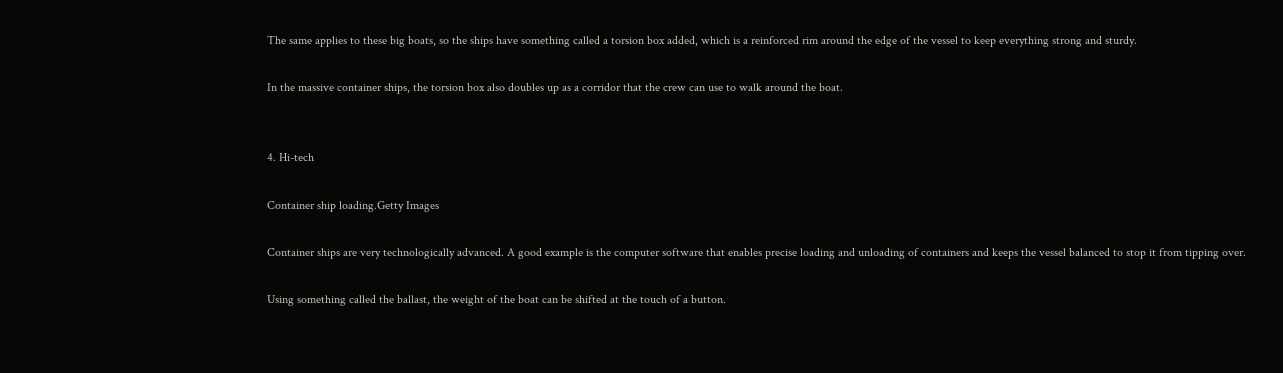The same applies to these big boats, so the ships have something called a torsion box added, which is a reinforced rim around the edge of the vessel to keep everything strong and sturdy.

In the massive container ships, the torsion box also doubles up as a corridor that the crew can use to walk around the boat.


4. Hi-tech

Container ship loading.Getty Images

Container ships are very technologically advanced. A good example is the computer software that enables precise loading and unloading of containers and keeps the vessel balanced to stop it from tipping over.

Using something called the ballast, the weight of the boat can be shifted at the touch of a button.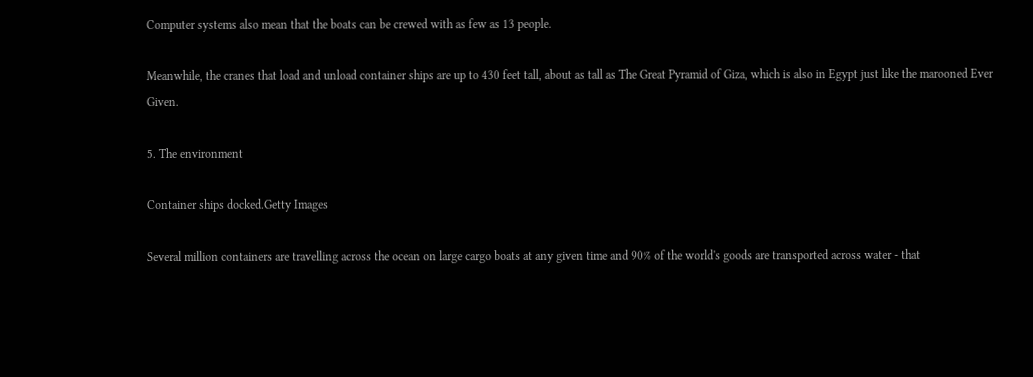Computer systems also mean that the boats can be crewed with as few as 13 people.

Meanwhile, the cranes that load and unload container ships are up to 430 feet tall, about as tall as The Great Pyramid of Giza, which is also in Egypt just like the marooned Ever Given.

5. The environment

Container ships docked.Getty Images

Several million containers are travelling across the ocean on large cargo boats at any given time and 90% of the world's goods are transported across water - that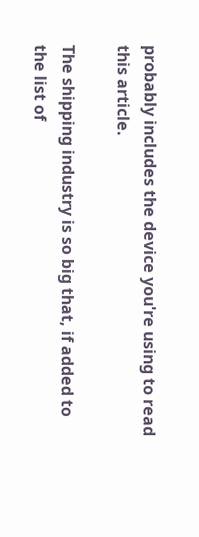probably includes the device you're using to read this article.

The shipping industry is so big that, if added to the list of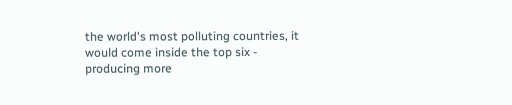the world's most polluting countries, it would come inside the top six - producing more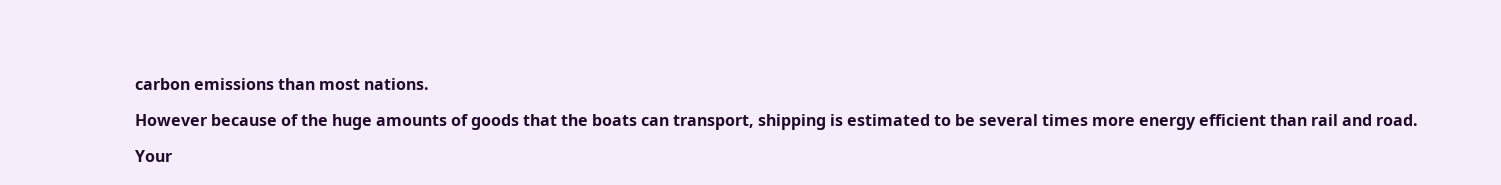carbon emissions than most nations.

However because of the huge amounts of goods that the boats can transport, shipping is estimated to be several times more energy efficient than rail and road.

Your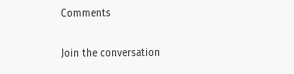Comments

Join the conversation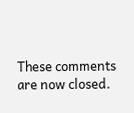These comments are now closed.